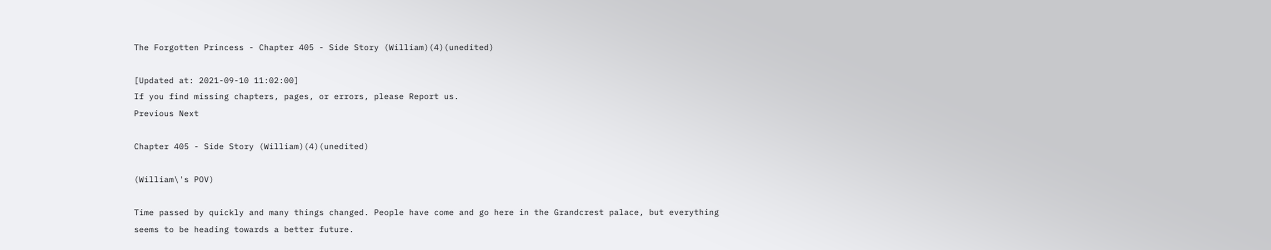The Forgotten Princess - Chapter 405 - Side Story (William)(4)(unedited)

[Updated at: 2021-09-10 11:02:00]
If you find missing chapters, pages, or errors, please Report us.
Previous Next

Chapter 405 - Side Story (William)(4)(unedited)

(William\'s POV)

Time passed by quickly and many things changed. People have come and go here in the Grandcrest palace, but everything seems to be heading towards a better future.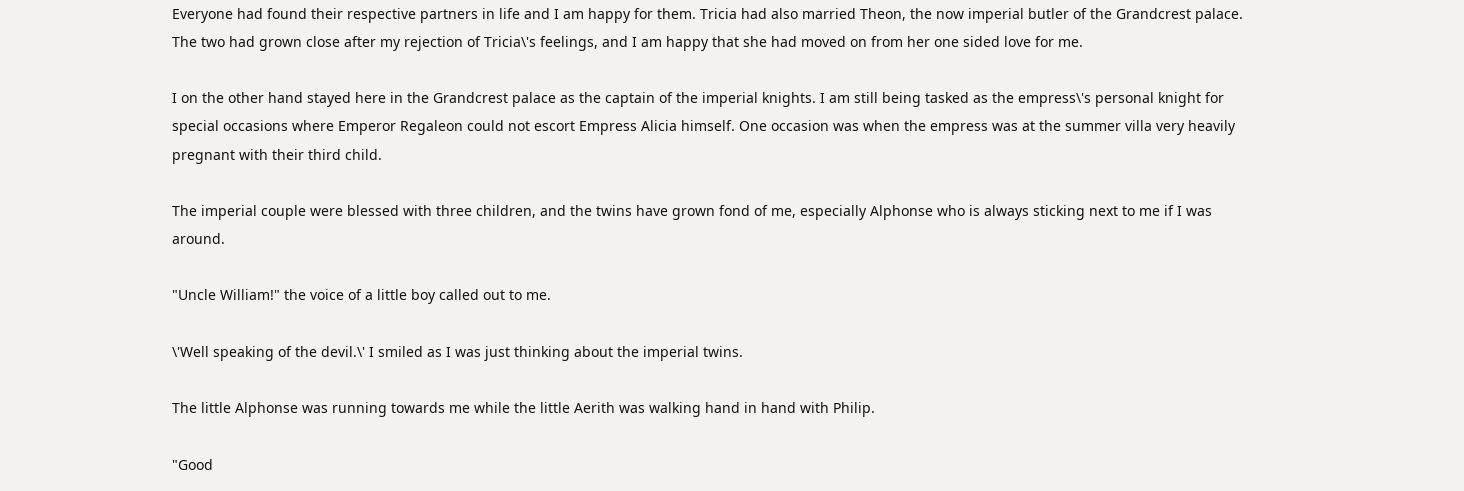Everyone had found their respective partners in life and I am happy for them. Tricia had also married Theon, the now imperial butler of the Grandcrest palace. The two had grown close after my rejection of Tricia\'s feelings, and I am happy that she had moved on from her one sided love for me.

I on the other hand stayed here in the Grandcrest palace as the captain of the imperial knights. I am still being tasked as the empress\'s personal knight for special occasions where Emperor Regaleon could not escort Empress Alicia himself. One occasion was when the empress was at the summer villa very heavily pregnant with their third child.

The imperial couple were blessed with three children, and the twins have grown fond of me, especially Alphonse who is always sticking next to me if I was around.

"Uncle William!" the voice of a little boy called out to me.

\'Well speaking of the devil.\' I smiled as I was just thinking about the imperial twins.

The little Alphonse was running towards me while the little Aerith was walking hand in hand with Philip.

"Good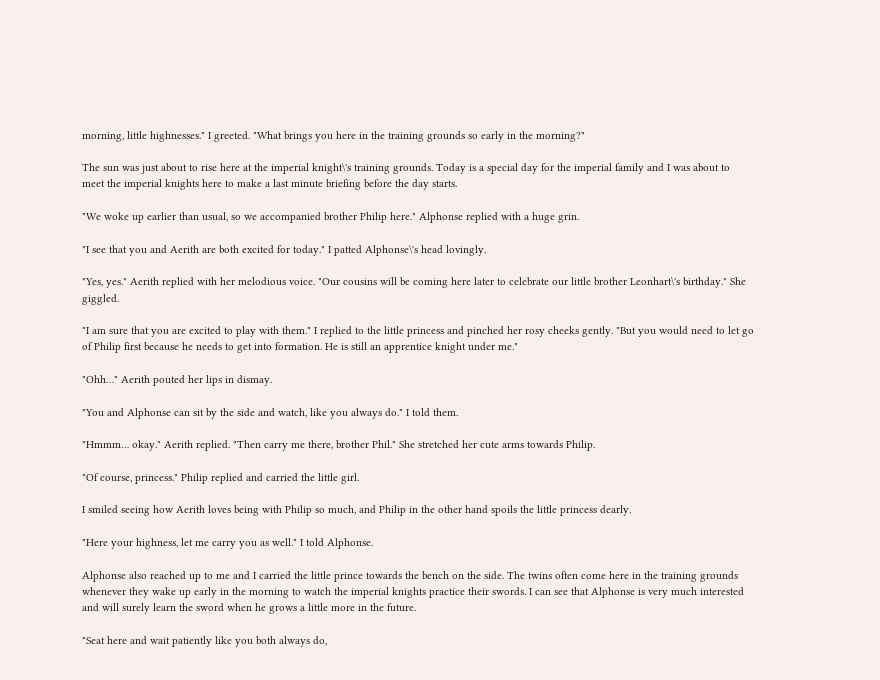morning, little highnesses." I greeted. "What brings you here in the training grounds so early in the morning?"

The sun was just about to rise here at the imperial knight\'s training grounds. Today is a special day for the imperial family and I was about to meet the imperial knights here to make a last minute briefing before the day starts.

"We woke up earlier than usual, so we accompanied brother Philip here." Alphonse replied with a huge grin.

"I see that you and Aerith are both excited for today." I patted Alphonse\'s head lovingly.

"Yes, yes." Aerith replied with her melodious voice. "Our cousins will be coming here later to celebrate our little brother Leonhart\'s birthday." She giggled.

"I am sure that you are excited to play with them." I replied to the little princess and pinched her rosy cheeks gently. "But you would need to let go of Philip first because he needs to get into formation. He is still an apprentice knight under me."

"Ohh…" Aerith pouted her lips in dismay.

"You and Alphonse can sit by the side and watch, like you always do." I told them.

"Hmmm… okay." Aerith replied. "Then carry me there, brother Phil." She stretched her cute arms towards Philip.

"Of course, princess." Philip replied and carried the little girl.

I smiled seeing how Aerith loves being with Philip so much, and Philip in the other hand spoils the little princess dearly.

"Here your highness, let me carry you as well." I told Alphonse.

Alphonse also reached up to me and I carried the little prince towards the bench on the side. The twins often come here in the training grounds whenever they wake up early in the morning to watch the imperial knights practice their swords. I can see that Alphonse is very much interested and will surely learn the sword when he grows a little more in the future.

"Seat here and wait patiently like you both always do,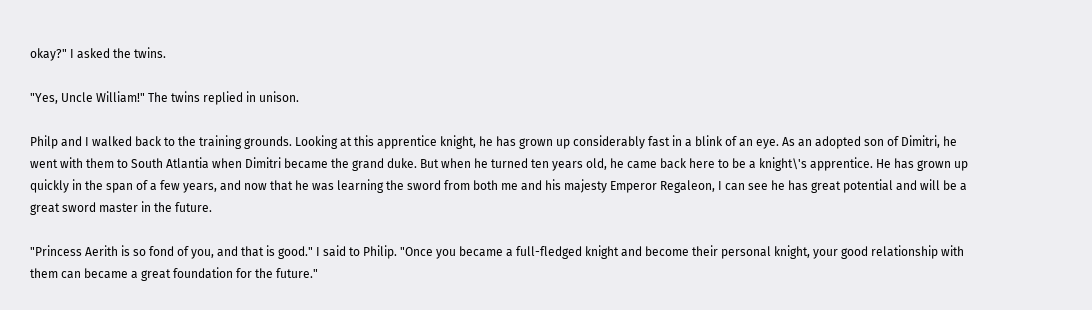okay?" I asked the twins.

"Yes, Uncle William!" The twins replied in unison.

Philp and I walked back to the training grounds. Looking at this apprentice knight, he has grown up considerably fast in a blink of an eye. As an adopted son of Dimitri, he went with them to South Atlantia when Dimitri became the grand duke. But when he turned ten years old, he came back here to be a knight\'s apprentice. He has grown up quickly in the span of a few years, and now that he was learning the sword from both me and his majesty Emperor Regaleon, I can see he has great potential and will be a great sword master in the future.

"Princess Aerith is so fond of you, and that is good." I said to Philip. "Once you became a full-fledged knight and become their personal knight, your good relationship with them can became a great foundation for the future."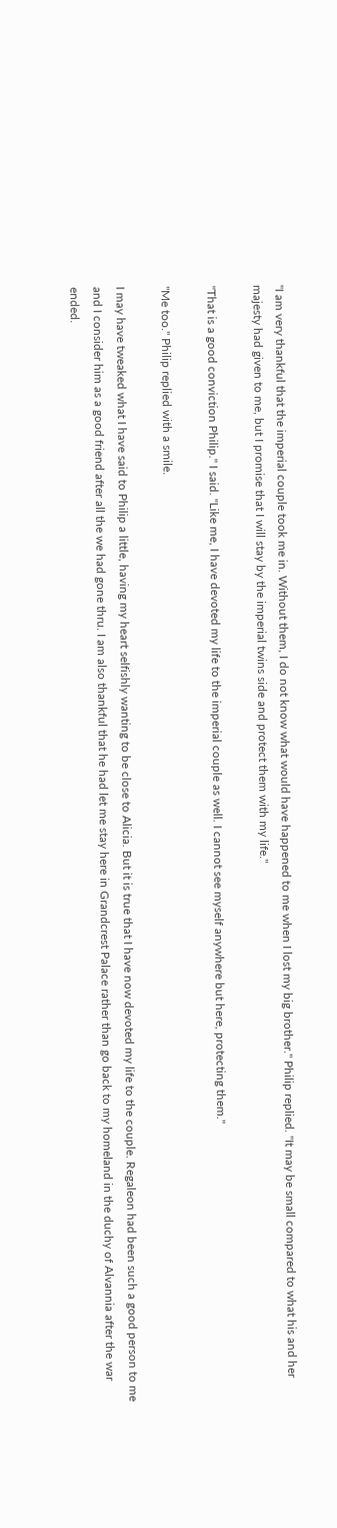"I am very thankful that the imperial couple took me in. Without them, I do not know what would have happened to me when I lost my big brother." Philip replied. "It may be small compared to what his and her majesty had given to me, but I promise that I will stay by the imperial twins side and protect them with my life."

"That is a good conviction Philip." I said. "Like me, I have devoted my life to the imperial couple as well. I cannot see myself anywhere but here, protecting them."

"Me too." Philip replied with a smile.

I may have tweaked what I have said to Philip a little, having my heart selfishly wanting to be close to Alicia. But it is true that I have now devoted my life to the couple. Regaleon had been such a good person to me and I consider him as a good friend after all the we had gone thru. I am also thankful that he had let me stay here in Grandcrest Palace rather than go back to my homeland in the duchy of Alvannia after the war ended.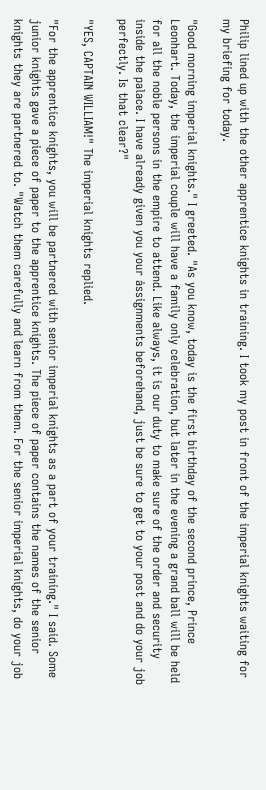Philip lined up with the other apprentice knights in training. I took my post in front of the imperial knights waiting for my briefing for today.

"Good morning imperial knights." I greeted. "As you know, today is the first birthday of the second prince, Prince Leonhart. Today, the imperial couple will have a family only celebration, but later in the evening a grand ball will be held for all the noble persons in the empire to attend. Like always, it is our duty to make sure of the order and security inside the palace. I have already given you your ȧssignments beforehand, just be sure to get to your post and do your job perfectly. Is that clear?"

"YES, CAPTAIN WILLIAM!" The imperial knights replied.

"For the apprentice knights, you will be partnered with senior imperial knights as a part of your training." I said. Some junior knights gave a piece of paper to the apprentice knights. The piece of paper contains the names of the senior knights they are partnered to. "Watch them carefully and learn from them. For the senior imperial knights, do your job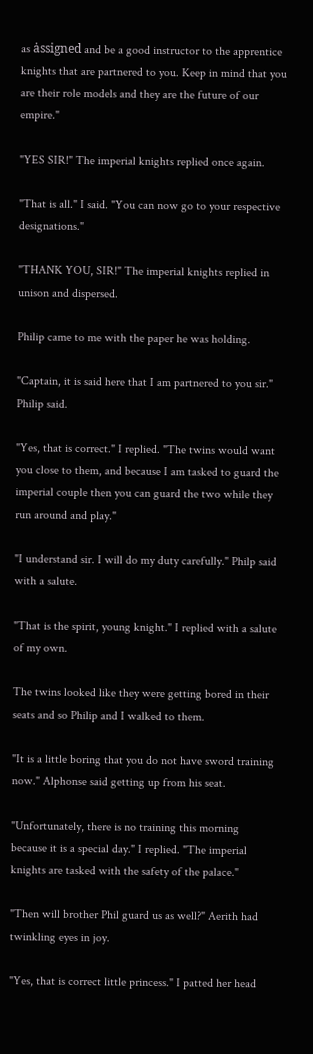as ȧssigned and be a good instructor to the apprentice knights that are partnered to you. Keep in mind that you are their role models and they are the future of our empire."

"YES SIR!" The imperial knights replied once again.

"That is all." I said. "You can now go to your respective designations."

"THANK YOU, SIR!" The imperial knights replied in unison and dispersed.

Philip came to me with the paper he was holding.

"Captain, it is said here that I am partnered to you sir." Philip said.

"Yes, that is correct." I replied. "The twins would want you close to them, and because I am tasked to guard the imperial couple then you can guard the two while they run around and play."

"I understand sir. I will do my duty carefully." Philp said with a salute.

"That is the spirit, young knight." I replied with a salute of my own.

The twins looked like they were getting bored in their seats and so Philip and I walked to them.

"It is a little boring that you do not have sword training now." Alphonse said getting up from his seat.

"Unfortunately, there is no training this morning because it is a special day." I replied. "The imperial knights are tasked with the safety of the palace."

"Then will brother Phil guard us as well?" Aerith had twinkling eyes in joy.

"Yes, that is correct little princess." I patted her head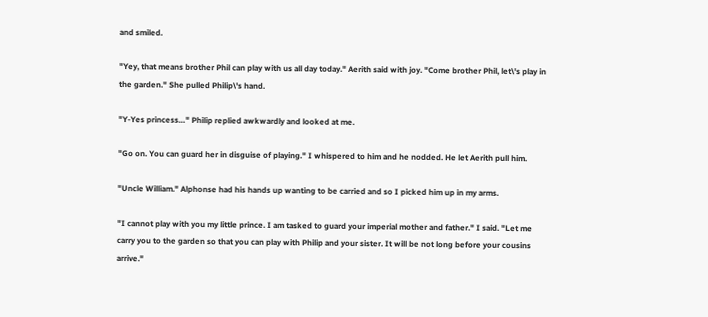and smiled.

"Yey, that means brother Phil can play with us all day today." Aerith said with joy. "Come brother Phil, let\'s play in the garden." She pulled Philip\'s hand.

"Y-Yes princess…" Philip replied awkwardly and looked at me.

"Go on. You can guard her in disguise of playing." I whispered to him and he nodded. He let Aerith pull him.

"Uncle William." Alphonse had his hands up wanting to be carried and so I picked him up in my arms.

"I cannot play with you my little prince. I am tasked to guard your imperial mother and father." I said. "Let me carry you to the garden so that you can play with Philip and your sister. It will be not long before your cousins arrive."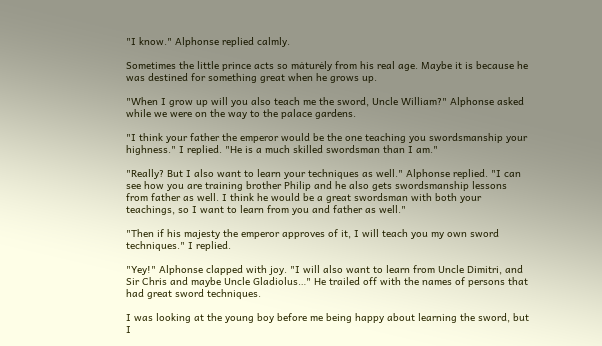"I know." Alphonse replied calmly.

Sometimes the little prince acts so mȧturėly from his real age. Maybe it is because he was destined for something great when he grows up.

"When I grow up will you also teach me the sword, Uncle William?" Alphonse asked while we were on the way to the palace gardens.

"I think your father the emperor would be the one teaching you swordsmanship your highness." I replied. "He is a much skilled swordsman than I am."

"Really? But I also want to learn your techniques as well." Alphonse replied. "I can see how you are training brother Philip and he also gets swordsmanship lessons from father as well. I think he would be a great swordsman with both your teachings, so I want to learn from you and father as well."

"Then if his majesty the emperor approves of it, I will teach you my own sword techniques." I replied.

"Yey!" Alphonse clapped with joy. "I will also want to learn from Uncle Dimitri, and Sir Chris and maybe Uncle Gladiolus…" He trailed off with the names of persons that had great sword techniques.

I was looking at the young boy before me being happy about learning the sword, but I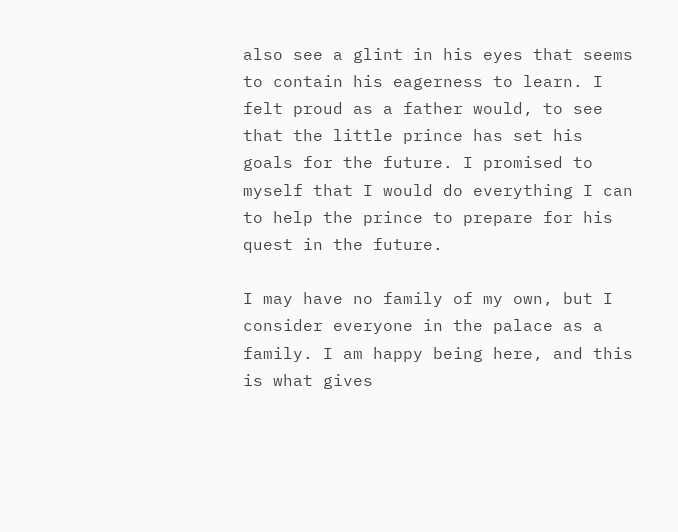also see a glint in his eyes that seems to contain his eagerness to learn. I felt proud as a father would, to see that the little prince has set his goals for the future. I promised to myself that I would do everything I can to help the prince to prepare for his quest in the future.

I may have no family of my own, but I consider everyone in the palace as a family. I am happy being here, and this is what gives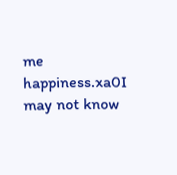me happiness.xa0I may not know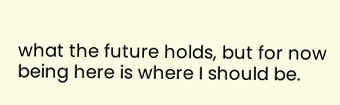what the future holds, but for now being here is where I should be.